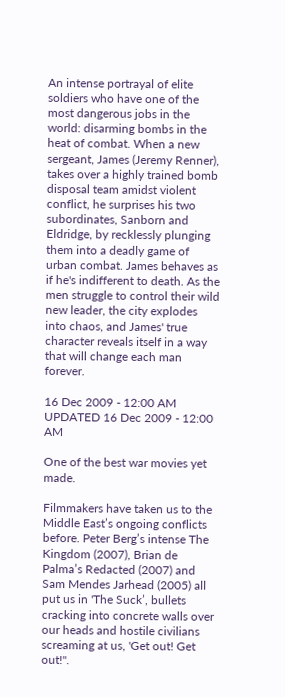An intense portrayal of elite soldiers who have one of the most dangerous jobs in the world: disarming bombs in the heat of combat. When a new sergeant, James (Jeremy Renner), takes over a highly trained bomb disposal team amidst violent conflict, he surprises his two subordinates, Sanborn and Eldridge, by recklessly plunging them into a deadly game of urban combat. James behaves as if he's indifferent to death. As the men struggle to control their wild new leader, the city explodes into chaos, and James' true character reveals itself in a way that will change each man forever.

16 Dec 2009 - 12:00 AM  UPDATED 16 Dec 2009 - 12:00 AM

One of the best war movies yet made.

Filmmakers have taken us to the Middle East’s ongoing conflicts before. Peter Berg’s intense The Kingdom (2007), Brian de Palma’s Redacted (2007) and Sam Mendes Jarhead (2005) all put us in 'The Suck’, bullets cracking into concrete walls over our heads and hostile civilians screaming at us, 'Get out! Get out!".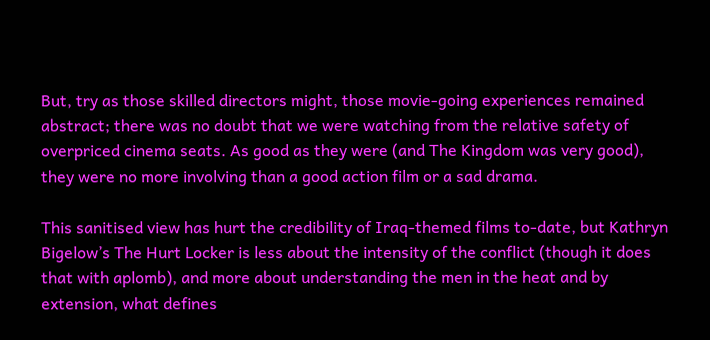But, try as those skilled directors might, those movie-going experiences remained abstract; there was no doubt that we were watching from the relative safety of overpriced cinema seats. As good as they were (and The Kingdom was very good), they were no more involving than a good action film or a sad drama.

This sanitised view has hurt the credibility of Iraq-themed films to-date, but Kathryn Bigelow’s The Hurt Locker is less about the intensity of the conflict (though it does that with aplomb), and more about understanding the men in the heat and by extension, what defines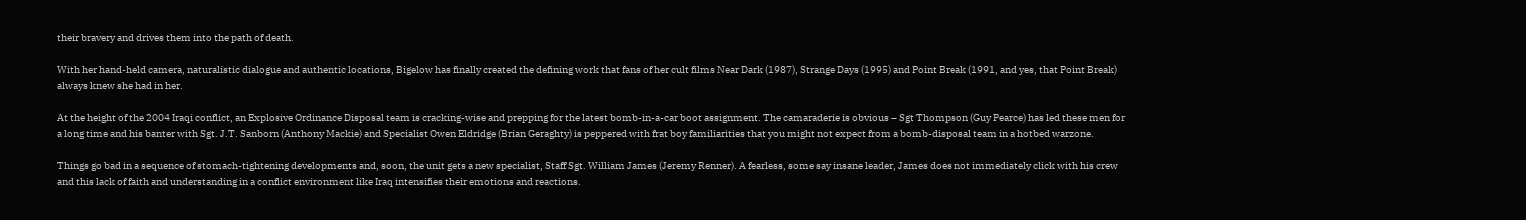their bravery and drives them into the path of death.

With her hand-held camera, naturalistic dialogue and authentic locations, Bigelow has finally created the defining work that fans of her cult films Near Dark (1987), Strange Days (1995) and Point Break (1991, and yes, that Point Break) always knew she had in her.

At the height of the 2004 Iraqi conflict, an Explosive Ordinance Disposal team is cracking-wise and prepping for the latest bomb-in-a-car boot assignment. The camaraderie is obvious – Sgt Thompson (Guy Pearce) has led these men for a long time and his banter with Sgt. J.T. Sanborn (Anthony Mackie) and Specialist Owen Eldridge (Brian Geraghty) is peppered with frat boy familiarities that you might not expect from a bomb-disposal team in a hotbed warzone.

Things go bad in a sequence of stomach-tightening developments and, soon, the unit gets a new specialist, Staff Sgt. William James (Jeremy Renner). A fearless, some say insane leader, James does not immediately click with his crew and this lack of faith and understanding in a conflict environment like Iraq intensifies their emotions and reactions.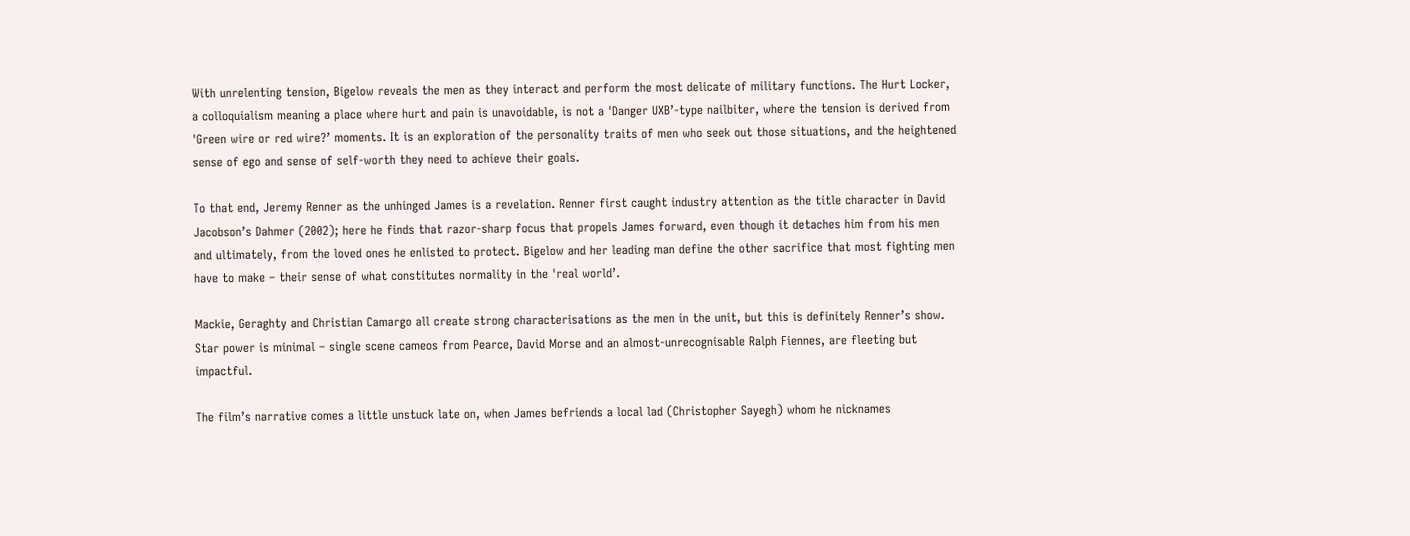With unrelenting tension, Bigelow reveals the men as they interact and perform the most delicate of military functions. The Hurt Locker, a colloquialism meaning a place where hurt and pain is unavoidable, is not a 'Danger UXB’-type nailbiter, where the tension is derived from 'Green wire or red wire?’ moments. It is an exploration of the personality traits of men who seek out those situations, and the heightened sense of ego and sense of self-worth they need to achieve their goals.

To that end, Jeremy Renner as the unhinged James is a revelation. Renner first caught industry attention as the title character in David Jacobson’s Dahmer (2002); here he finds that razor-sharp focus that propels James forward, even though it detaches him from his men and ultimately, from the loved ones he enlisted to protect. Bigelow and her leading man define the other sacrifice that most fighting men have to make – their sense of what constitutes normality in the 'real world’.

Mackie, Geraghty and Christian Camargo all create strong characterisations as the men in the unit, but this is definitely Renner’s show. Star power is minimal – single scene cameos from Pearce, David Morse and an almost-unrecognisable Ralph Fiennes, are fleeting but impactful.

The film’s narrative comes a little unstuck late on, when James befriends a local lad (Christopher Sayegh) whom he nicknames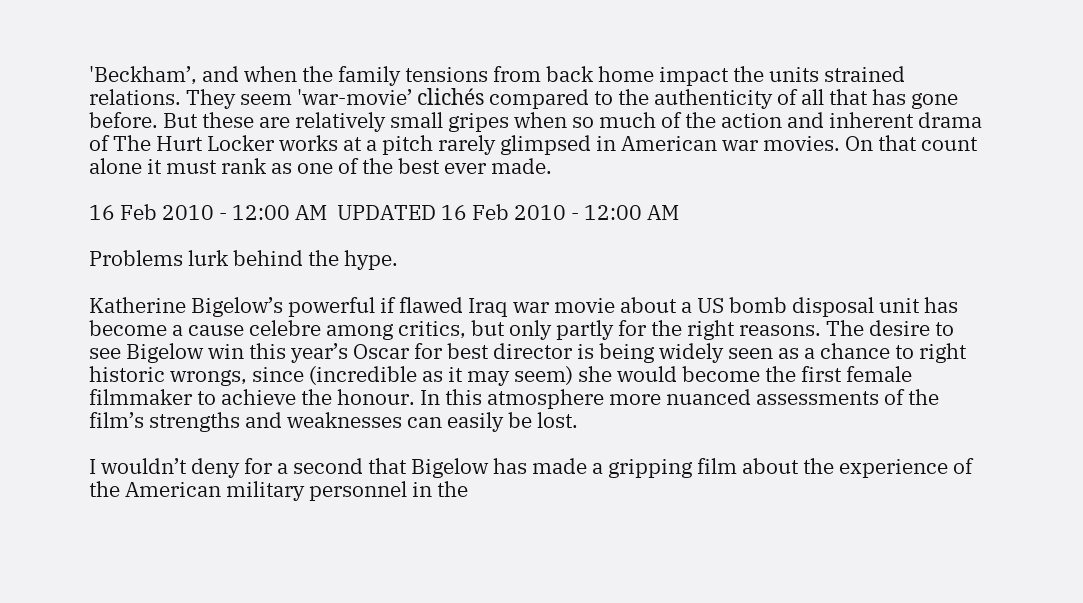'Beckham’, and when the family tensions from back home impact the units strained relations. They seem 'war-movie’ clichés compared to the authenticity of all that has gone before. But these are relatively small gripes when so much of the action and inherent drama of The Hurt Locker works at a pitch rarely glimpsed in American war movies. On that count alone it must rank as one of the best ever made.

16 Feb 2010 - 12:00 AM  UPDATED 16 Feb 2010 - 12:00 AM

Problems lurk behind the hype.

Katherine Bigelow’s powerful if flawed Iraq war movie about a US bomb disposal unit has become a cause celebre among critics, but only partly for the right reasons. The desire to see Bigelow win this year’s Oscar for best director is being widely seen as a chance to right historic wrongs, since (incredible as it may seem) she would become the first female filmmaker to achieve the honour. In this atmosphere more nuanced assessments of the film’s strengths and weaknesses can easily be lost.

I wouldn’t deny for a second that Bigelow has made a gripping film about the experience of the American military personnel in the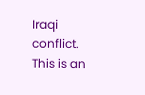Iraqi conflict. This is an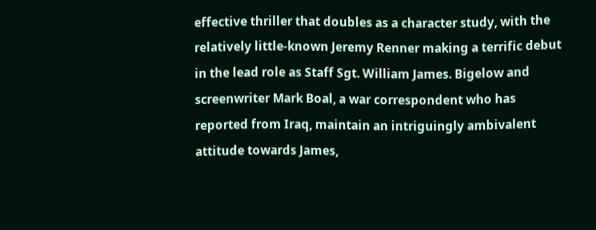effective thriller that doubles as a character study, with the relatively little-known Jeremy Renner making a terrific debut in the lead role as Staff Sgt. William James. Bigelow and screenwriter Mark Boal, a war correspondent who has reported from Iraq, maintain an intriguingly ambivalent attitude towards James,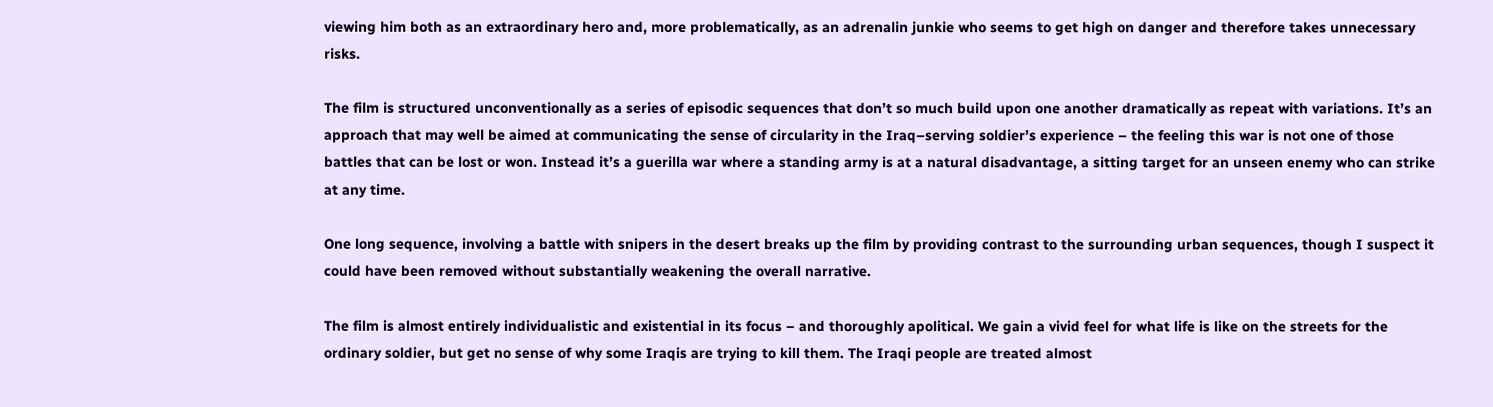viewing him both as an extraordinary hero and, more problematically, as an adrenalin junkie who seems to get high on danger and therefore takes unnecessary risks.

The film is structured unconventionally as a series of episodic sequences that don’t so much build upon one another dramatically as repeat with variations. It’s an approach that may well be aimed at communicating the sense of circularity in the Iraq–serving soldier’s experience – the feeling this war is not one of those battles that can be lost or won. Instead it’s a guerilla war where a standing army is at a natural disadvantage, a sitting target for an unseen enemy who can strike at any time.

One long sequence, involving a battle with snipers in the desert breaks up the film by providing contrast to the surrounding urban sequences, though I suspect it could have been removed without substantially weakening the overall narrative.

The film is almost entirely individualistic and existential in its focus – and thoroughly apolitical. We gain a vivid feel for what life is like on the streets for the ordinary soldier, but get no sense of why some Iraqis are trying to kill them. The Iraqi people are treated almost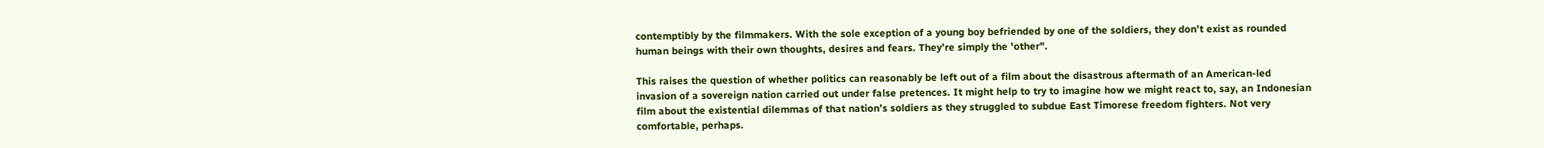contemptibly by the filmmakers. With the sole exception of a young boy befriended by one of the soldiers, they don’t exist as rounded human beings with their own thoughts, desires and fears. They’re simply the 'other".

This raises the question of whether politics can reasonably be left out of a film about the disastrous aftermath of an American-led invasion of a sovereign nation carried out under false pretences. It might help to try to imagine how we might react to, say, an Indonesian film about the existential dilemmas of that nation’s soldiers as they struggled to subdue East Timorese freedom fighters. Not very comfortable, perhaps.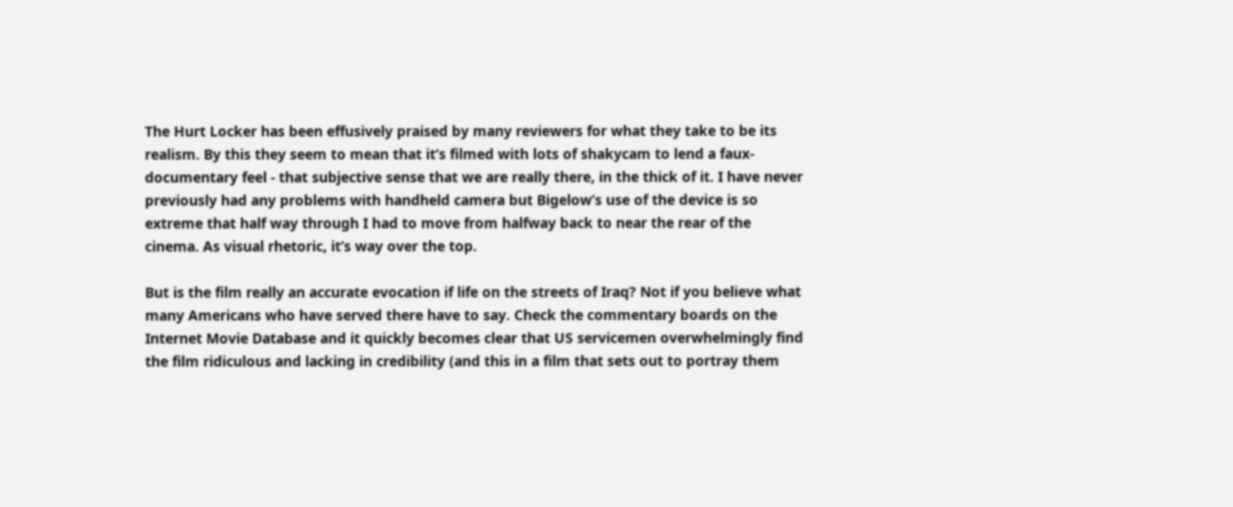The Hurt Locker has been effusively praised by many reviewers for what they take to be its realism. By this they seem to mean that it’s filmed with lots of shakycam to lend a faux-documentary feel - that subjective sense that we are really there, in the thick of it. I have never previously had any problems with handheld camera but Bigelow’s use of the device is so extreme that half way through I had to move from halfway back to near the rear of the cinema. As visual rhetoric, it’s way over the top.

But is the film really an accurate evocation if life on the streets of Iraq? Not if you believe what many Americans who have served there have to say. Check the commentary boards on the Internet Movie Database and it quickly becomes clear that US servicemen overwhelmingly find the film ridiculous and lacking in credibility (and this in a film that sets out to portray them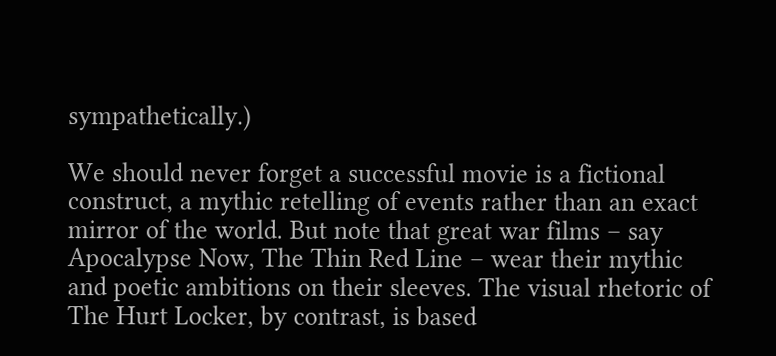sympathetically.)

We should never forget a successful movie is a fictional construct, a mythic retelling of events rather than an exact mirror of the world. But note that great war films – say Apocalypse Now, The Thin Red Line – wear their mythic and poetic ambitions on their sleeves. The visual rhetoric of The Hurt Locker, by contrast, is based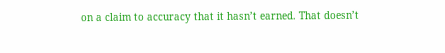on a claim to accuracy that it hasn’t earned. That doesn’t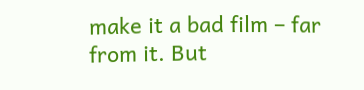make it a bad film – far from it. But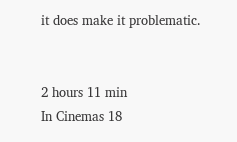it does make it problematic.


2 hours 11 min
In Cinemas 18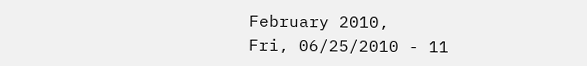February 2010,
Fri, 06/25/2010 - 11